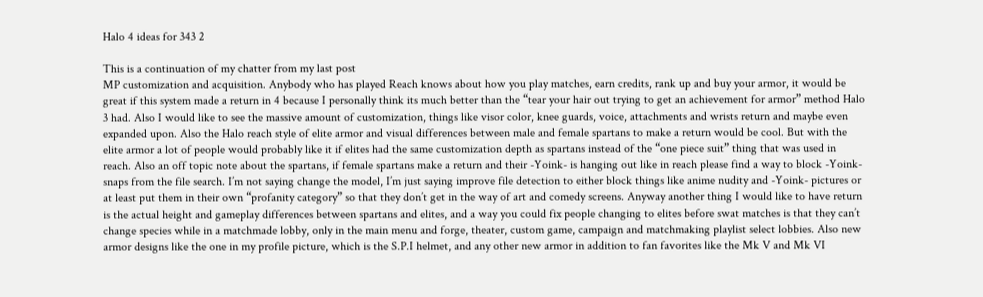Halo 4 ideas for 343 2

This is a continuation of my chatter from my last post
MP customization and acquisition. Anybody who has played Reach knows about how you play matches, earn credits, rank up and buy your armor, it would be great if this system made a return in 4 because I personally think its much better than the “tear your hair out trying to get an achievement for armor” method Halo 3 had. Also I would like to see the massive amount of customization, things like visor color, knee guards, voice, attachments and wrists return and maybe even expanded upon. Also the Halo reach style of elite armor and visual differences between male and female spartans to make a return would be cool. But with the elite armor a lot of people would probably like it if elites had the same customization depth as spartans instead of the “one piece suit” thing that was used in reach. Also an off topic note about the spartans, if female spartans make a return and their -Yoink- is hanging out like in reach please find a way to block -Yoink- snaps from the file search. I’m not saying change the model, I’m just saying improve file detection to either block things like anime nudity and -Yoink- pictures or at least put them in their own “profanity category” so that they don’t get in the way of art and comedy screens. Anyway another thing I would like to have return is the actual height and gameplay differences between spartans and elites, and a way you could fix people changing to elites before swat matches is that they can’t change species while in a matchmade lobby, only in the main menu and forge, theater, custom game, campaign and matchmaking playlist select lobbies. Also new armor designs like the one in my profile picture, which is the S.P.I helmet, and any other new armor in addition to fan favorites like the Mk V and Mk VI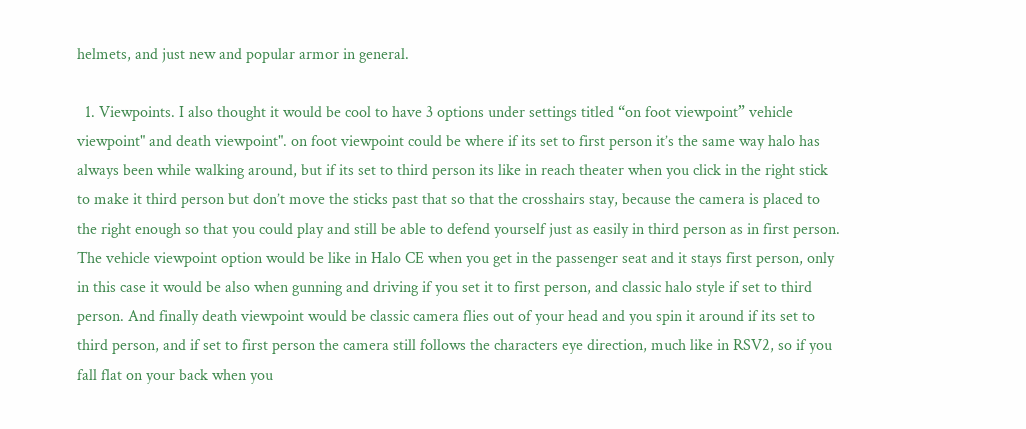helmets, and just new and popular armor in general.

  1. Viewpoints. I also thought it would be cool to have 3 options under settings titled “on foot viewpoint” vehicle viewpoint" and death viewpoint". on foot viewpoint could be where if its set to first person it’s the same way halo has always been while walking around, but if its set to third person its like in reach theater when you click in the right stick to make it third person but don’t move the sticks past that so that the crosshairs stay, because the camera is placed to the right enough so that you could play and still be able to defend yourself just as easily in third person as in first person. The vehicle viewpoint option would be like in Halo CE when you get in the passenger seat and it stays first person, only in this case it would be also when gunning and driving if you set it to first person, and classic halo style if set to third person. And finally death viewpoint would be classic camera flies out of your head and you spin it around if its set to third person, and if set to first person the camera still follows the characters eye direction, much like in RSV2, so if you fall flat on your back when you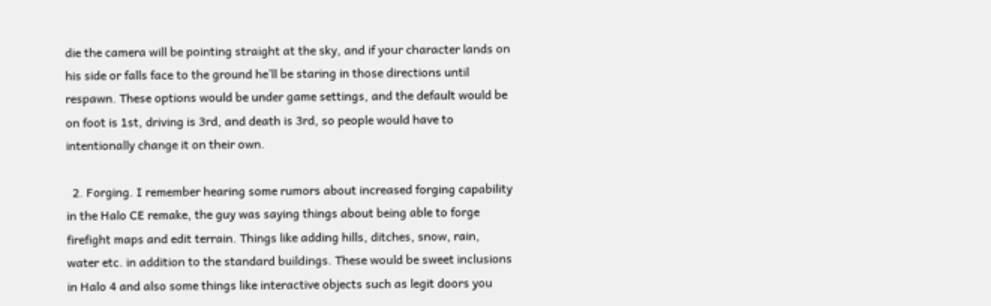die the camera will be pointing straight at the sky, and if your character lands on his side or falls face to the ground he’ll be staring in those directions until respawn. These options would be under game settings, and the default would be on foot is 1st, driving is 3rd, and death is 3rd, so people would have to intentionally change it on their own.

  2. Forging. I remember hearing some rumors about increased forging capability in the Halo CE remake, the guy was saying things about being able to forge firefight maps and edit terrain. Things like adding hills, ditches, snow, rain, water etc. in addition to the standard buildings. These would be sweet inclusions in Halo 4 and also some things like interactive objects such as legit doors you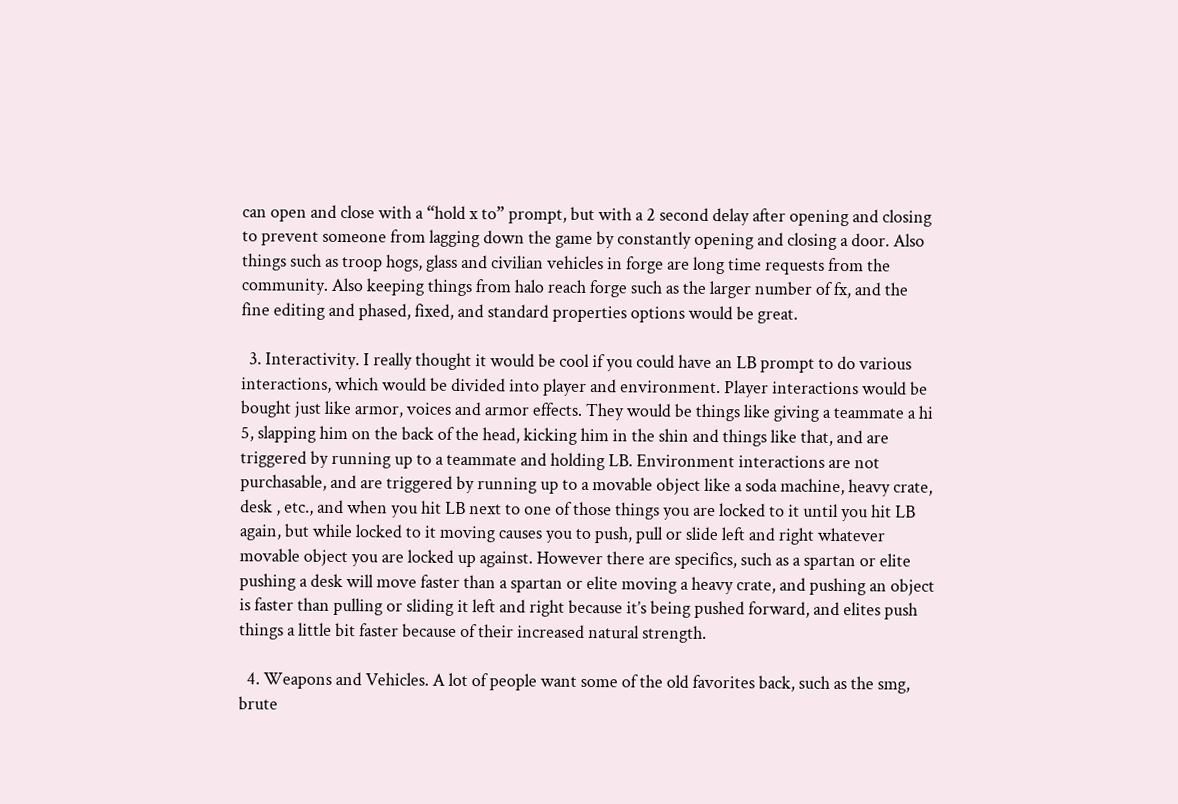can open and close with a “hold x to” prompt, but with a 2 second delay after opening and closing to prevent someone from lagging down the game by constantly opening and closing a door. Also things such as troop hogs, glass and civilian vehicles in forge are long time requests from the community. Also keeping things from halo reach forge such as the larger number of fx, and the fine editing and phased, fixed, and standard properties options would be great.

  3. Interactivity. I really thought it would be cool if you could have an LB prompt to do various interactions, which would be divided into player and environment. Player interactions would be bought just like armor, voices and armor effects. They would be things like giving a teammate a hi 5, slapping him on the back of the head, kicking him in the shin and things like that, and are triggered by running up to a teammate and holding LB. Environment interactions are not purchasable, and are triggered by running up to a movable object like a soda machine, heavy crate, desk , etc., and when you hit LB next to one of those things you are locked to it until you hit LB again, but while locked to it moving causes you to push, pull or slide left and right whatever movable object you are locked up against. However there are specifics, such as a spartan or elite pushing a desk will move faster than a spartan or elite moving a heavy crate, and pushing an object is faster than pulling or sliding it left and right because it’s being pushed forward, and elites push things a little bit faster because of their increased natural strength.

  4. Weapons and Vehicles. A lot of people want some of the old favorites back, such as the smg, brute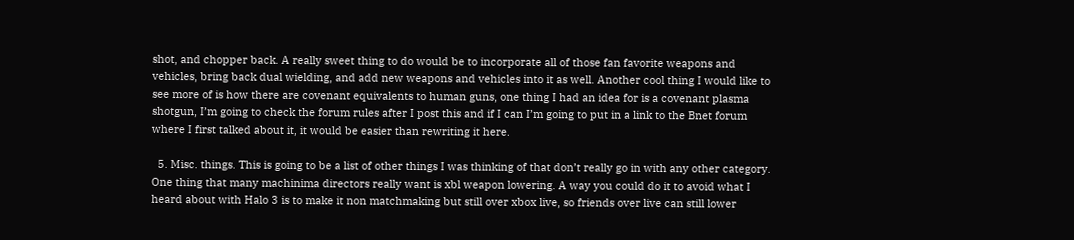shot, and chopper back. A really sweet thing to do would be to incorporate all of those fan favorite weapons and vehicles, bring back dual wielding, and add new weapons and vehicles into it as well. Another cool thing I would like to see more of is how there are covenant equivalents to human guns, one thing I had an idea for is a covenant plasma shotgun, I’m going to check the forum rules after I post this and if I can I’m going to put in a link to the Bnet forum where I first talked about it, it would be easier than rewriting it here.

  5. Misc. things. This is going to be a list of other things I was thinking of that don’t really go in with any other category. One thing that many machinima directors really want is xbl weapon lowering. A way you could do it to avoid what I heard about with Halo 3 is to make it non matchmaking but still over xbox live, so friends over live can still lower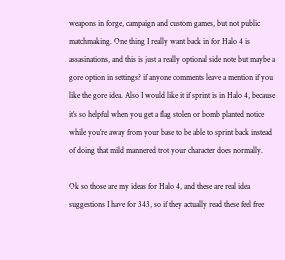weapons in forge, campaign and custom games, but not public matchmaking. One thing I really want back in for Halo 4 is assasinations, and this is just a really optional side note but maybe a gore option in settings? if anyone comments leave a mention if you like the gore idea. Also I would like it if sprint is in Halo 4, because it’s so helpful when you get a flag stolen or bomb planted notice while you’re away from your base to be able to sprint back instead of doing that mild mannered trot your character does normally.

Ok so those are my ideas for Halo 4, and these are real idea suggestions I have for 343, so if they actually read these feel free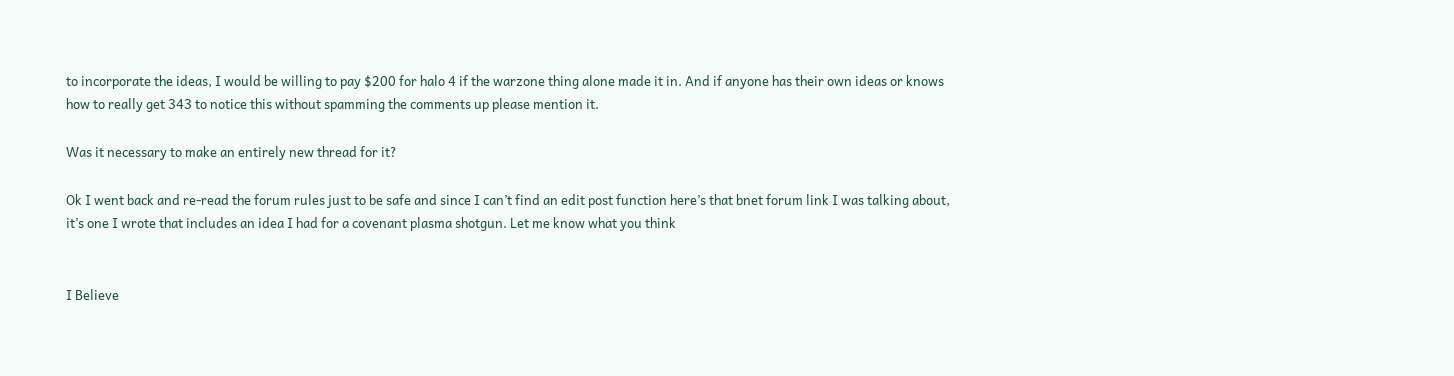to incorporate the ideas, I would be willing to pay $200 for halo 4 if the warzone thing alone made it in. And if anyone has their own ideas or knows how to really get 343 to notice this without spamming the comments up please mention it.

Was it necessary to make an entirely new thread for it?

Ok I went back and re-read the forum rules just to be safe and since I can’t find an edit post function here’s that bnet forum link I was talking about, it’s one I wrote that includes an idea I had for a covenant plasma shotgun. Let me know what you think


I Believe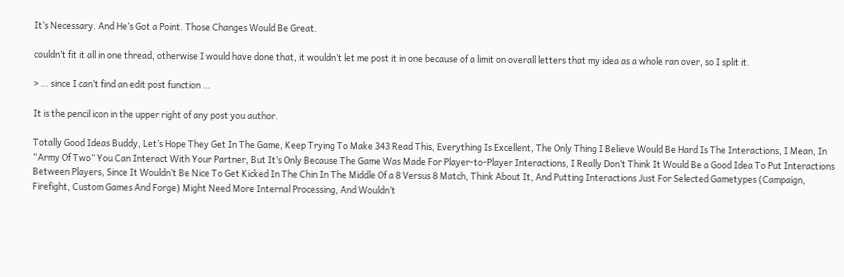It’s Necessary. And He’s Got a Point. Those Changes Would Be Great.

couldn’t fit it all in one thread, otherwise I would have done that, it wouldn’t let me post it in one because of a limit on overall letters that my idea as a whole ran over, so I split it.

> … since I can’t find an edit post function …

It is the pencil icon in the upper right of any post you author.

Totally Good Ideas Buddy, Let’s Hope They Get In The Game, Keep Trying To Make 343 Read This, Everything Is Excellent, The Only Thing I Believe Would Be Hard Is The Interactions, I Mean, In “Army Of Two” You Can Interact With Your Partner, But It’s Only Because The Game Was Made For Player-to-Player Interactions, I Really Don’t Think It Would Be a Good Idea To Put Interactions Between Players, Since It Wouldn’t Be Nice To Get Kicked In The Chin In The Middle Of a 8 Versus 8 Match, Think About It, And Putting Interactions Just For Selected Gametypes (Campaign, Firefight, Custom Games And Forge) Might Need More Internal Processing, And Wouldn’t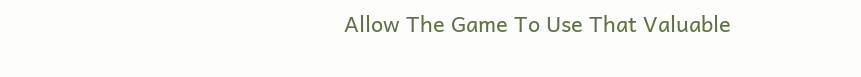Allow The Game To Use That Valuable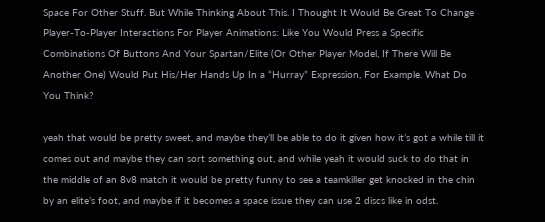Space For Other Stuff. But While Thinking About This. I Thought It Would Be Great To Change Player-To-Player Interactions For Player Animations: Like You Would Press a Specific Combinations Of Buttons And Your Spartan/Elite (Or Other Player Model, If There Will Be Another One) Would Put His/Her Hands Up In a “Hurray” Expression, For Example. What Do You Think?

yeah that would be pretty sweet, and maybe they’ll be able to do it given how it’s got a while till it comes out and maybe they can sort something out, and while yeah it would suck to do that in the middle of an 8v8 match it would be pretty funny to see a teamkiller get knocked in the chin by an elite’s foot, and maybe if it becomes a space issue they can use 2 discs like in odst.